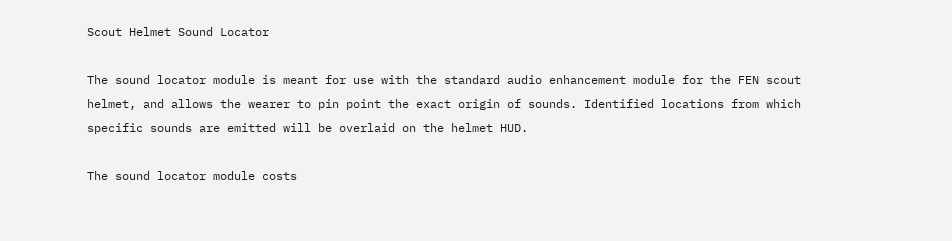Scout Helmet Sound Locator

The sound locator module is meant for use with the standard audio enhancement module for the FEN scout helmet, and allows the wearer to pin point the exact origin of sounds. Identified locations from which specific sounds are emitted will be overlaid on the helmet HUD.

The sound locator module costs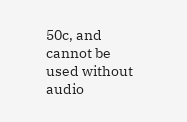50c, and cannot be used without audio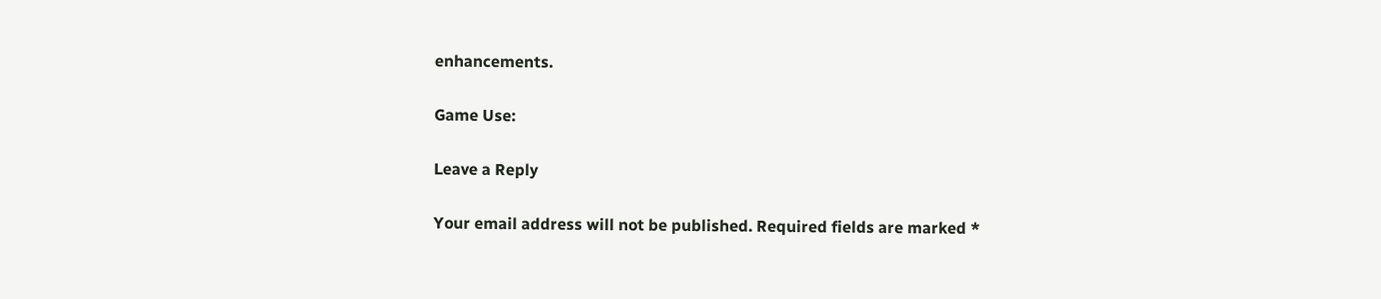enhancements.

Game Use:

Leave a Reply

Your email address will not be published. Required fields are marked *